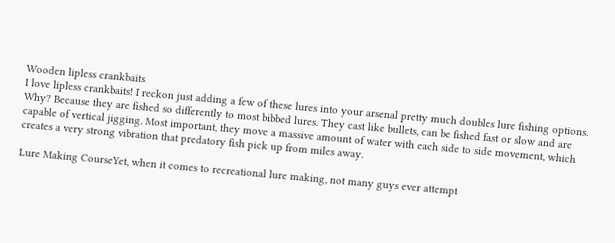Wooden lipless crankbaits
I love lipless crankbaits! I reckon just adding a few of these lures into your arsenal pretty much doubles lure fishing options. Why? Because they are fished so differently to most bibbed lures. They cast like bullets, can be fished fast or slow and are capable of vertical jigging. Most important, they move a massive amount of water with each side to side movement, which creates a very strong vibration that predatory fish pick up from miles away.

Lure Making CourseYet, when it comes to recreational lure making, not many guys ever attempt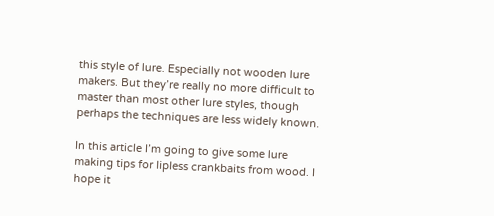this style of lure. Especially not wooden lure makers. But they’re really no more difficult to master than most other lure styles, though perhaps the techniques are less widely known.

In this article I’m going to give some lure making tips for lipless crankbaits from wood. I hope it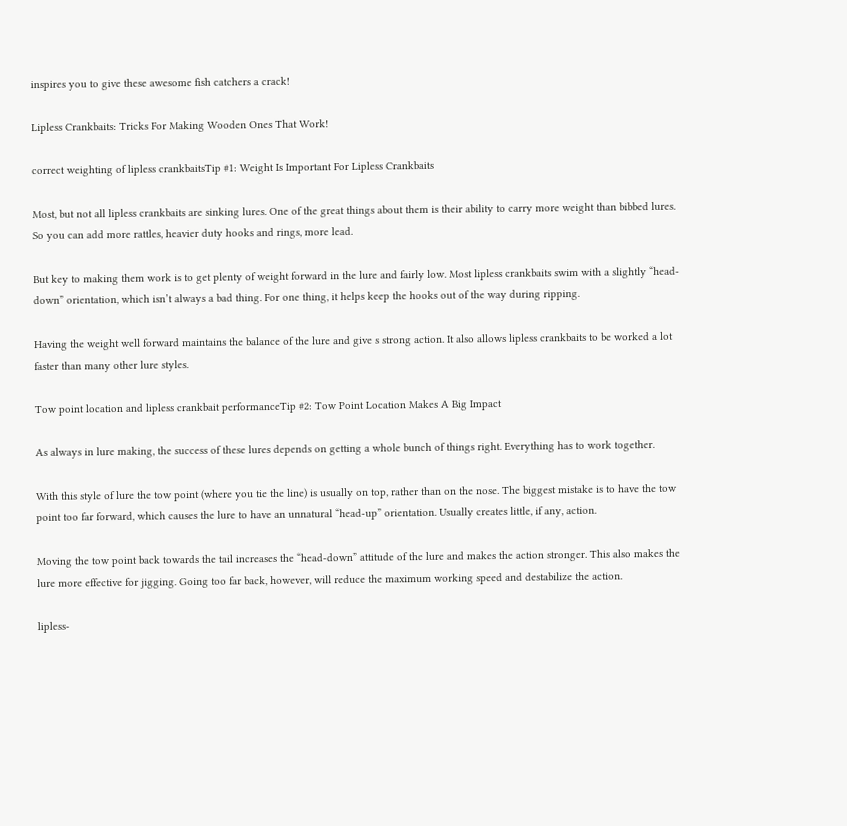inspires you to give these awesome fish catchers a crack!

Lipless Crankbaits: Tricks For Making Wooden Ones That Work!

correct weighting of lipless crankbaitsTip #1: Weight Is Important For Lipless Crankbaits

Most, but not all lipless crankbaits are sinking lures. One of the great things about them is their ability to carry more weight than bibbed lures. So you can add more rattles, heavier duty hooks and rings, more lead.

But key to making them work is to get plenty of weight forward in the lure and fairly low. Most lipless crankbaits swim with a slightly “head-down” orientation, which isn’t always a bad thing. For one thing, it helps keep the hooks out of the way during ripping.

Having the weight well forward maintains the balance of the lure and give s strong action. It also allows lipless crankbaits to be worked a lot faster than many other lure styles.

Tow point location and lipless crankbait performanceTip #2: Tow Point Location Makes A Big Impact

As always in lure making, the success of these lures depends on getting a whole bunch of things right. Everything has to work together.

With this style of lure the tow point (where you tie the line) is usually on top, rather than on the nose. The biggest mistake is to have the tow point too far forward, which causes the lure to have an unnatural “head-up” orientation. Usually creates little, if any, action.

Moving the tow point back towards the tail increases the “head-down” attitude of the lure and makes the action stronger. This also makes the lure more effective for jigging. Going too far back, however, will reduce the maximum working speed and destabilize the action.

lipless-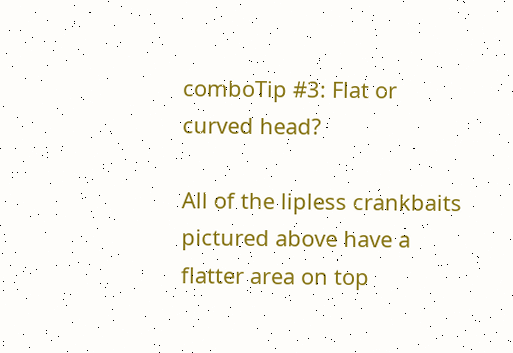comboTip #3: Flat or curved head?

All of the lipless crankbaits pictured above have a flatter area on top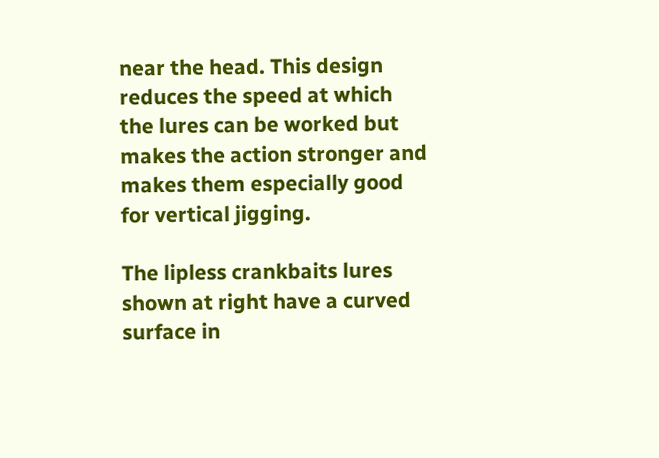near the head. This design reduces the speed at which the lures can be worked but makes the action stronger and makes them especially good for vertical jigging.

The lipless crankbaits lures shown at right have a curved surface in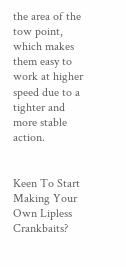the area of the tow point, which makes them easy to work at higher speed due to a tighter and more stable action.


Keen To Start Making Your Own Lipless Crankbaits?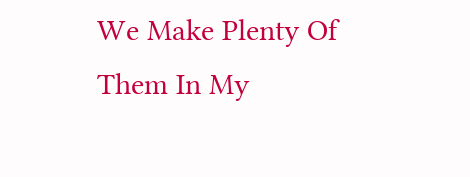We Make Plenty Of Them In My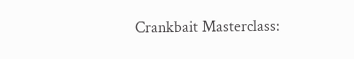Crankbait Masterclass: